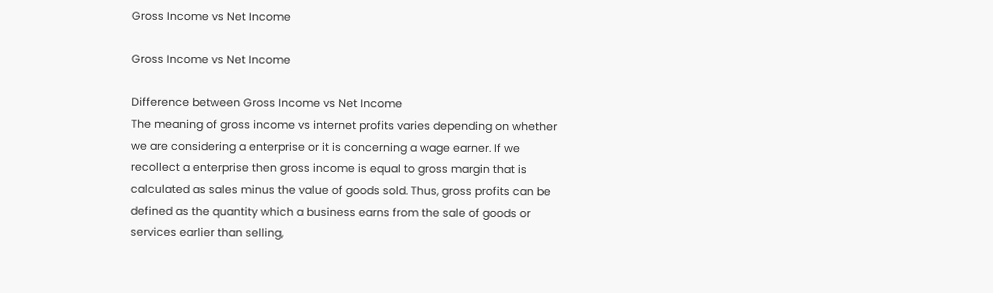Gross Income vs Net Income

Gross Income vs Net Income

Difference between Gross Income vs Net Income
The meaning of gross income vs internet profits varies depending on whether we are considering a enterprise or it is concerning a wage earner. If we recollect a enterprise then gross income is equal to gross margin that is calculated as sales minus the value of goods sold. Thus, gross profits can be defined as the quantity which a business earns from the sale of goods or services earlier than selling,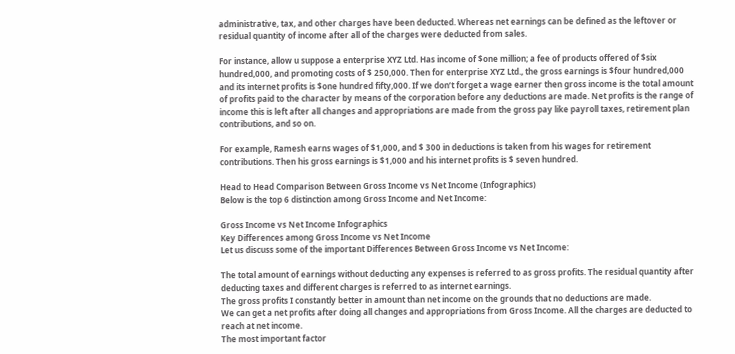administrative, tax, and other charges have been deducted. Whereas net earnings can be defined as the leftover or residual quantity of income after all of the charges were deducted from sales.

For instance, allow u suppose a enterprise XYZ Ltd. Has income of $one million; a fee of products offered of $six hundred,000, and promoting costs of $ 250,000. Then for enterprise XYZ Ltd., the gross earnings is $four hundred,000 and its internet profits is $one hundred fifty,000. If we don’t forget a wage earner then gross income is the total amount of profits paid to the character by means of the corporation before any deductions are made. Net profits is the range of income this is left after all changes and appropriations are made from the gross pay like payroll taxes, retirement plan contributions, and so on.

For example, Ramesh earns wages of $1,000, and $ 300 in deductions is taken from his wages for retirement contributions. Then his gross earnings is $1,000 and his internet profits is $ seven hundred.

Head to Head Comparison Between Gross Income vs Net Income (Infographics)
Below is the top 6 distinction among Gross Income and Net Income:

Gross Income vs Net Income Infographics
Key Differences among Gross Income vs Net Income
Let us discuss some of the important Differences Between Gross Income vs Net Income:

The total amount of earnings without deducting any expenses is referred to as gross profits. The residual quantity after deducting taxes and different charges is referred to as internet earnings.
The gross profits I constantly better in amount than net income on the grounds that no deductions are made.
We can get a net profits after doing all changes and appropriations from Gross Income. All the charges are deducted to reach at net income.
The most important factor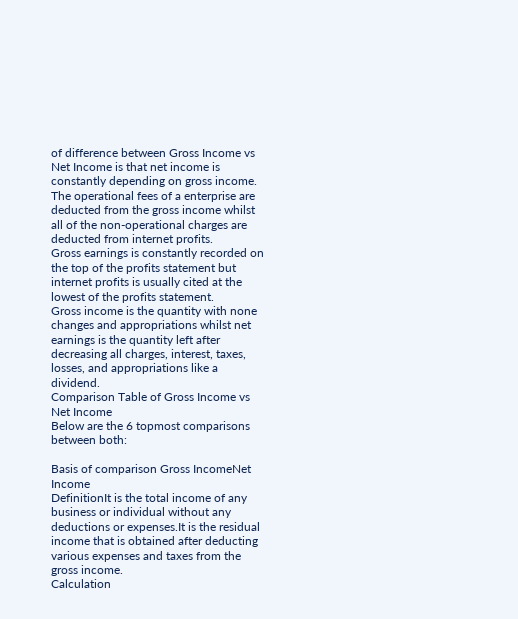of difference between Gross Income vs Net Income is that net income is constantly depending on gross income.
The operational fees of a enterprise are deducted from the gross income whilst all of the non-operational charges are deducted from internet profits.
Gross earnings is constantly recorded on the top of the profits statement but internet profits is usually cited at the lowest of the profits statement.
Gross income is the quantity with none changes and appropriations whilst net earnings is the quantity left after decreasing all charges, interest, taxes, losses, and appropriations like a dividend.
Comparison Table of Gross Income vs Net Income
Below are the 6 topmost comparisons between both:

Basis of comparison Gross IncomeNet Income
DefinitionIt is the total income of any business or individual without any deductions or expenses.It is the residual income that is obtained after deducting various expenses and taxes from the gross income.
Calculation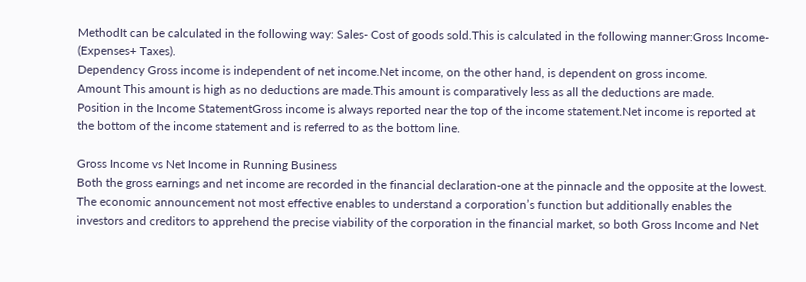MethodIt can be calculated in the following way: Sales- Cost of goods sold.This is calculated in the following manner:Gross Income- (Expenses+ Taxes).
Dependency Gross income is independent of net income.Net income, on the other hand, is dependent on gross income.
Amount This amount is high as no deductions are made.This amount is comparatively less as all the deductions are made.
Position in the Income StatementGross income is always reported near the top of the income statement.Net income is reported at the bottom of the income statement and is referred to as the bottom line.

Gross Income vs Net Income in Running Business
Both the gross earnings and net income are recorded in the financial declaration-one at the pinnacle and the opposite at the lowest. The economic announcement not most effective enables to understand a corporation’s function but additionally enables the investors and creditors to apprehend the precise viability of the corporation in the financial market, so both Gross Income and Net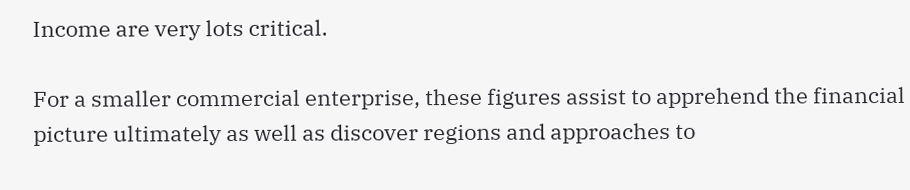Income are very lots critical.

For a smaller commercial enterprise, these figures assist to apprehend the financial picture ultimately as well as discover regions and approaches to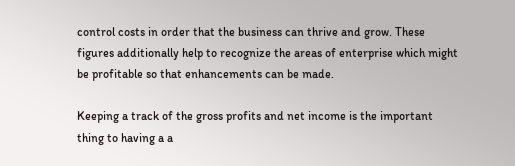control costs in order that the business can thrive and grow. These figures additionally help to recognize the areas of enterprise which might be profitable so that enhancements can be made.

Keeping a track of the gross profits and net income is the important thing to having a a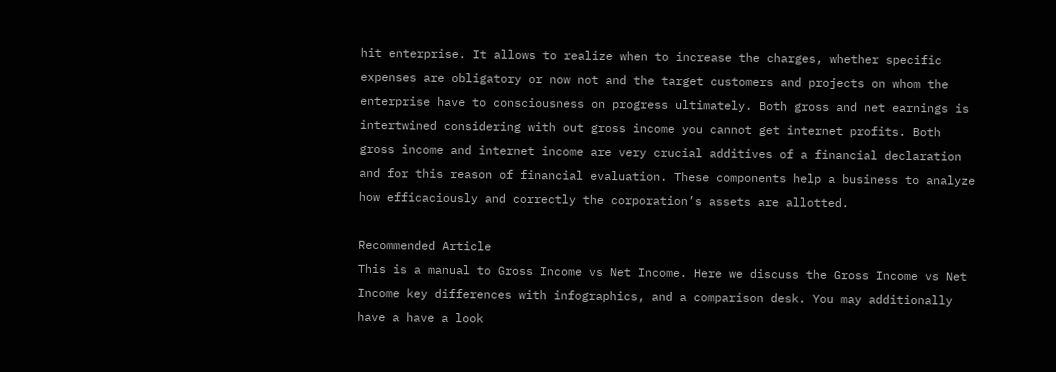hit enterprise. It allows to realize when to increase the charges, whether specific expenses are obligatory or now not and the target customers and projects on whom the enterprise have to consciousness on progress ultimately. Both gross and net earnings is intertwined considering with out gross income you cannot get internet profits. Both gross income and internet income are very crucial additives of a financial declaration and for this reason of financial evaluation. These components help a business to analyze how efficaciously and correctly the corporation’s assets are allotted.

Recommended Article
This is a manual to Gross Income vs Net Income. Here we discuss the Gross Income vs Net Income key differences with infographics, and a comparison desk. You may additionally have a have a look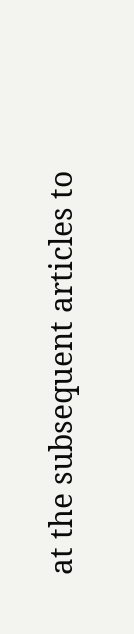at the subsequent articles to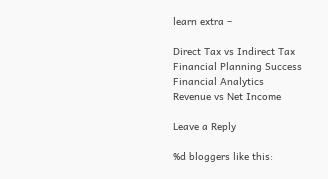learn extra –

Direct Tax vs Indirect Tax
Financial Planning Success
Financial Analytics
Revenue vs Net Income

Leave a Reply

%d bloggers like this: